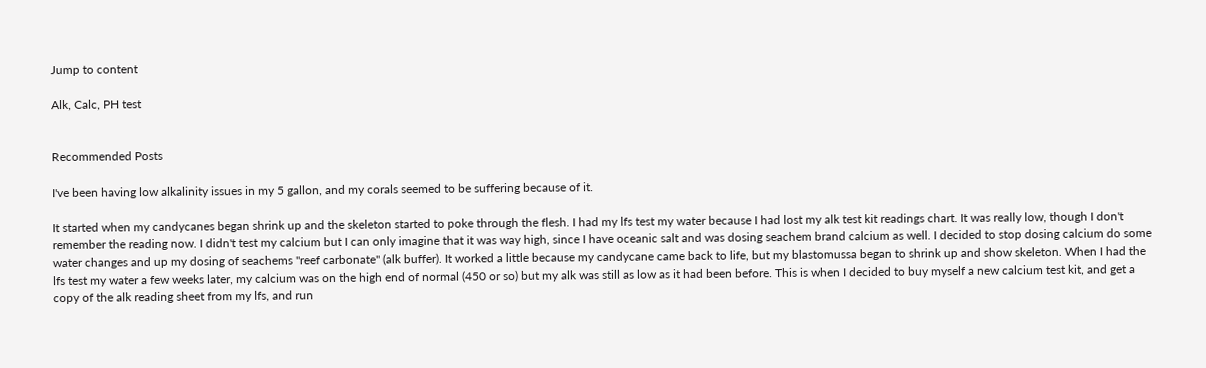Jump to content

Alk, Calc, PH test


Recommended Posts

I've been having low alkalinity issues in my 5 gallon, and my corals seemed to be suffering because of it.

It started when my candycanes began shrink up and the skeleton started to poke through the flesh. I had my lfs test my water because I had lost my alk test kit readings chart. It was really low, though I don't remember the reading now. I didn't test my calcium but I can only imagine that it was way high, since I have oceanic salt and was dosing seachem brand calcium as well. I decided to stop dosing calcium do some water changes and up my dosing of seachems "reef carbonate" (alk buffer). It worked a little because my candycane came back to life, but my blastomussa began to shrink up and show skeleton. When I had the lfs test my water a few weeks later, my calcium was on the high end of normal (450 or so) but my alk was still as low as it had been before. This is when I decided to buy myself a new calcium test kit, and get a copy of the alk reading sheet from my lfs, and run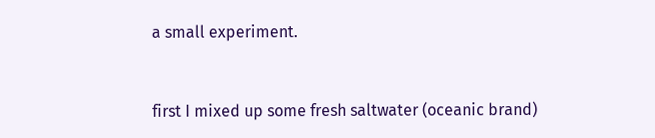a small experiment.


first I mixed up some fresh saltwater (oceanic brand)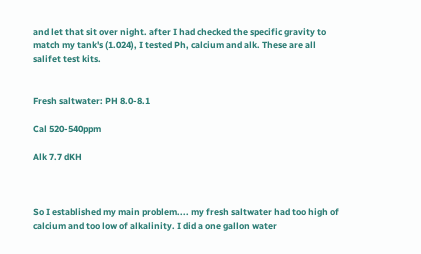and let that sit over night. after I had checked the specific gravity to match my tank's (1.024), I tested Ph, calcium and alk. These are all salifet test kits.


Fresh saltwater: PH 8.0-8.1

Cal 520-540ppm

Alk 7.7 dKH



So I established my main problem.... my fresh saltwater had too high of calcium and too low of alkalinity. I did a one gallon water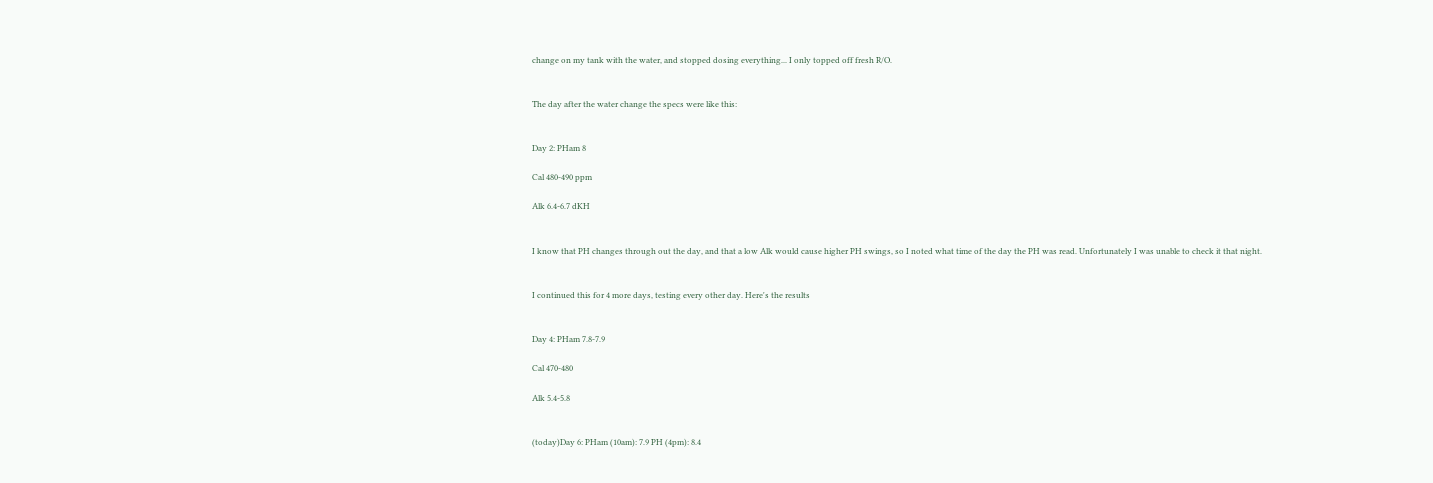change on my tank with the water, and stopped dosing everything... I only topped off fresh R/O.


The day after the water change the specs were like this:


Day 2: PHam 8

Cal 480-490 ppm

Alk 6.4-6.7 dKH


I know that PH changes through out the day, and that a low Alk would cause higher PH swings, so I noted what time of the day the PH was read. Unfortunately I was unable to check it that night.


I continued this for 4 more days, testing every other day. Here's the results


Day 4: PHam 7.8-7.9

Cal 470-480

Alk 5.4-5.8


(today)Day 6: PHam (10am): 7.9 PH (4pm): 8.4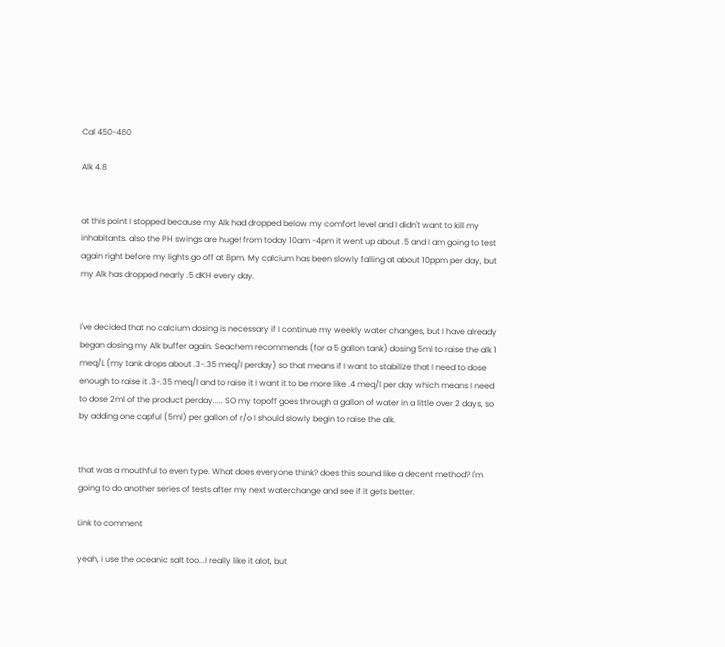Cal 450-460

Alk 4.8


at this point I stopped because my Alk had dropped below my comfort level and I didn't want to kill my inhabitants. also the PH swings are huge! from today 10am -4pm it went up about .5 and I am going to test again right before my lights go off at 8pm. My calcium has been slowly falling at about 10ppm per day, but my Alk has dropped nearly .5 dKH every day.


I've decided that no calcium dosing is necessary if I continue my weekly water changes, but I have already began dosing my Alk buffer again. Seachem recommends (for a 5 gallon tank) dosing 5ml to raise the alk 1 meq/L (my tank drops about .3-.35 meq/l perday) so that means if I want to stabilize that I need to dose enough to raise it .3-.35 meq/l and to raise it I want it to be more like .4 meq/l per day which means I need to dose 2ml of the product perday..... SO my topoff goes through a gallon of water in a little over 2 days, so by adding one capful (5ml) per gallon of r/o I should slowly begin to raise the alk.


that was a mouthful to even type. What does everyone think? does this sound like a decent method? I'm going to do another series of tests after my next waterchange and see if it gets better.

Link to comment

yeah, i use the oceanic salt too...I really like it alot, but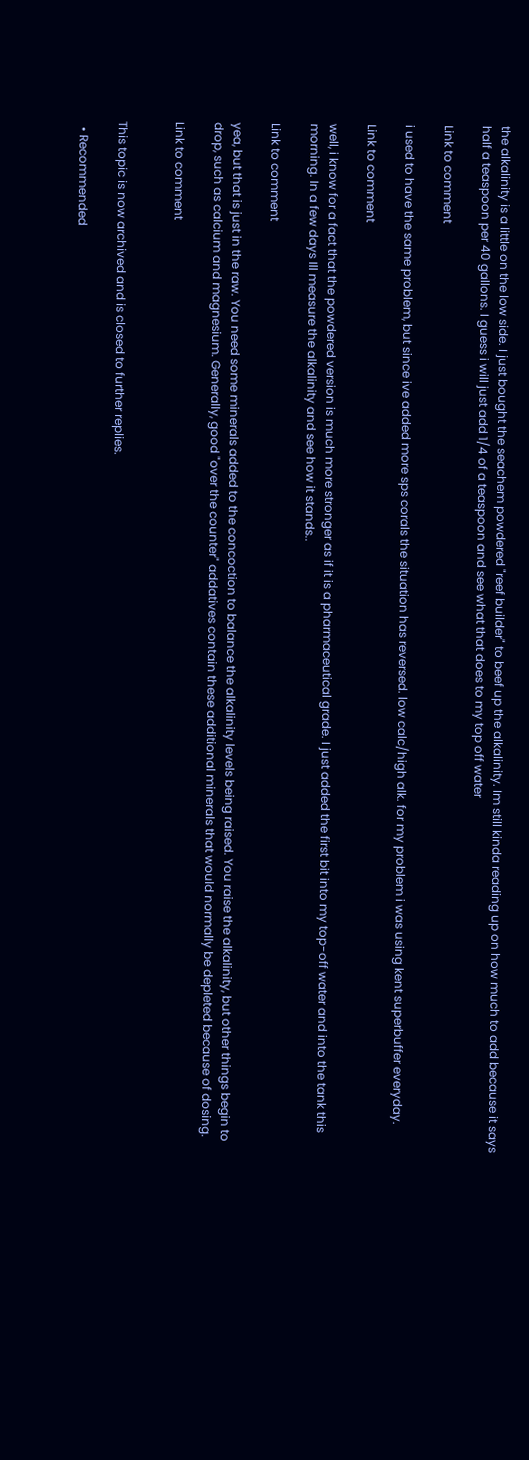the alkalinity is a little on the low side. I just bought the seachem powdered "reef builder" to beef up the alkalinity. Im still kinda reading up on how much to add because it says half a teaspoon per 40 gallons. I guess i will just add 1/4 of a teaspoon and see what that does to my top off water

Link to comment

i used to have the same problem, but since ive added more sps corals the situation has reversed. low calc/high alk. for my problem i was using kent superbuffer everyday.

Link to comment

well, i know for a fact that the powdered version is much more stronger as if it is a pharmaceutical grade. I just added the first bit into my top-off water and into the tank this morning. In a few days Ill measure the alkalinity and see how it stands..

Link to comment

yea, but that is just in the raw. You need some minerals added to the concoction to balance the alkalinity levels being raised. You raise the alkalinity, but other things begin to drop, such as calcium and magnesium. Generally, good "over the counter" addatives contain these additional minerals that would normally be depleted because of dosing.

Link to comment


This topic is now archived and is closed to further replies.

  • Recommended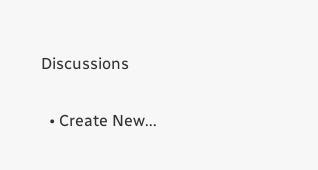Discussions

  • Create New...